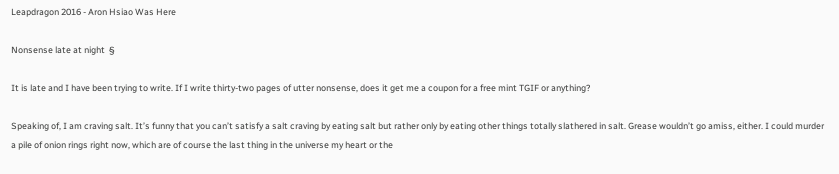Leapdragon 2016 - Aron Hsiao Was Here

Nonsense late at night  §

It is late and I have been trying to write. If I write thirty-two pages of utter nonsense, does it get me a coupon for a free mint TGIF or anything?

Speaking of, I am craving salt. It’s funny that you can’t satisfy a salt craving by eating salt but rather only by eating other things totally slathered in salt. Grease wouldn’t go amiss, either. I could murder a pile of onion rings right now, which are of course the last thing in the universe my heart or the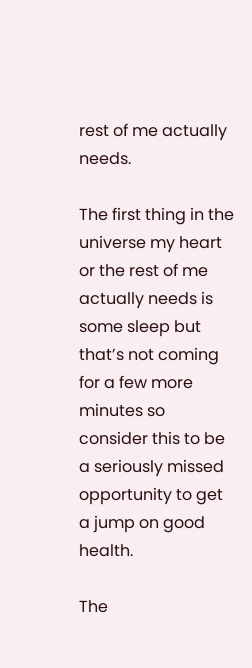rest of me actually needs.

The first thing in the universe my heart or the rest of me actually needs is some sleep but that’s not coming for a few more minutes so consider this to be a seriously missed opportunity to get a jump on good health.

The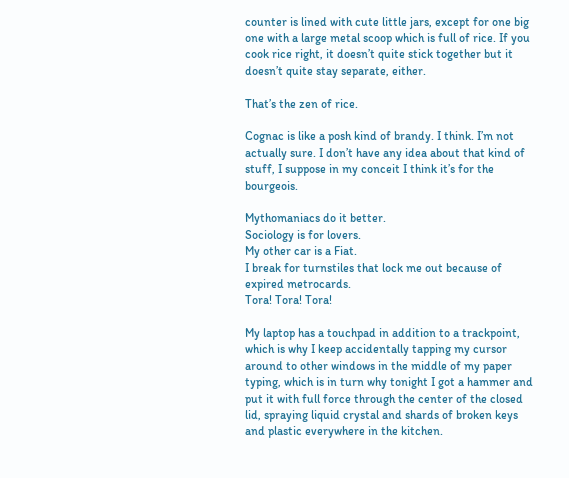counter is lined with cute little jars, except for one big one with a large metal scoop which is full of rice. If you cook rice right, it doesn’t quite stick together but it doesn’t quite stay separate, either.

That’s the zen of rice.

Cognac is like a posh kind of brandy. I think. I’m not actually sure. I don’t have any idea about that kind of stuff, I suppose in my conceit I think it’s for the bourgeois.

Mythomaniacs do it better.
Sociology is for lovers.
My other car is a Fiat.
I break for turnstiles that lock me out because of expired metrocards.
Tora! Tora! Tora!

My laptop has a touchpad in addition to a trackpoint, which is why I keep accidentally tapping my cursor around to other windows in the middle of my paper typing, which is in turn why tonight I got a hammer and put it with full force through the center of the closed lid, spraying liquid crystal and shards of broken keys and plastic everywhere in the kitchen.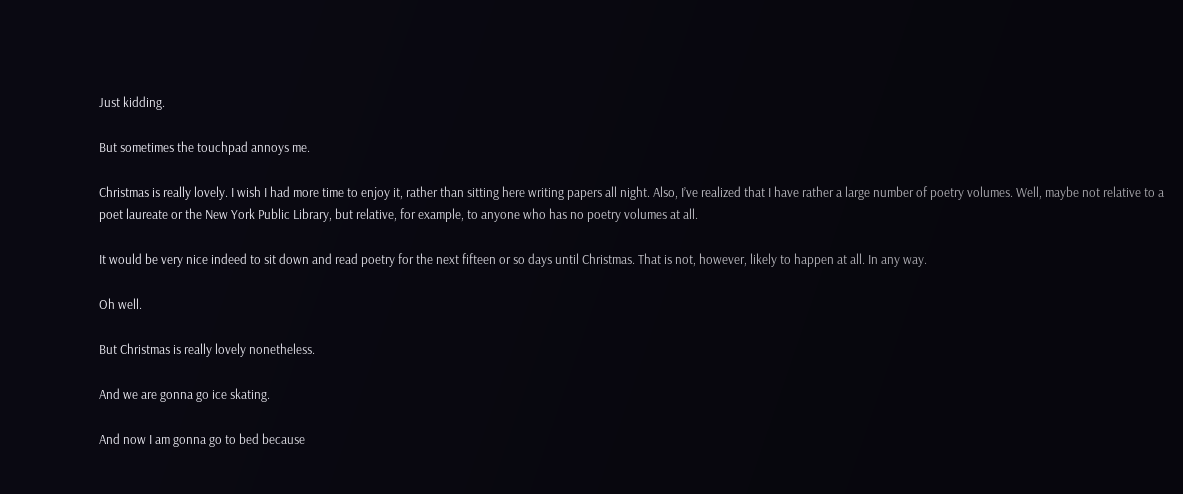Just kidding.

But sometimes the touchpad annoys me.

Christmas is really lovely. I wish I had more time to enjoy it, rather than sitting here writing papers all night. Also, I’ve realized that I have rather a large number of poetry volumes. Well, maybe not relative to a poet laureate or the New York Public Library, but relative, for example, to anyone who has no poetry volumes at all.

It would be very nice indeed to sit down and read poetry for the next fifteen or so days until Christmas. That is not, however, likely to happen at all. In any way.

Oh well.

But Christmas is really lovely nonetheless.

And we are gonna go ice skating.

And now I am gonna go to bed because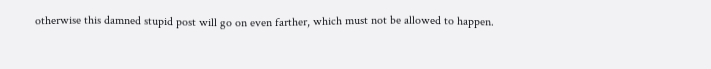otherwise this damned stupid post will go on even farther, which must not be allowed to happen.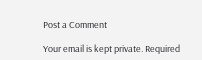Post a Comment

Your email is kept private. Required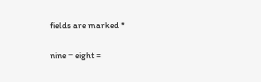fields are marked *

nine − eight =